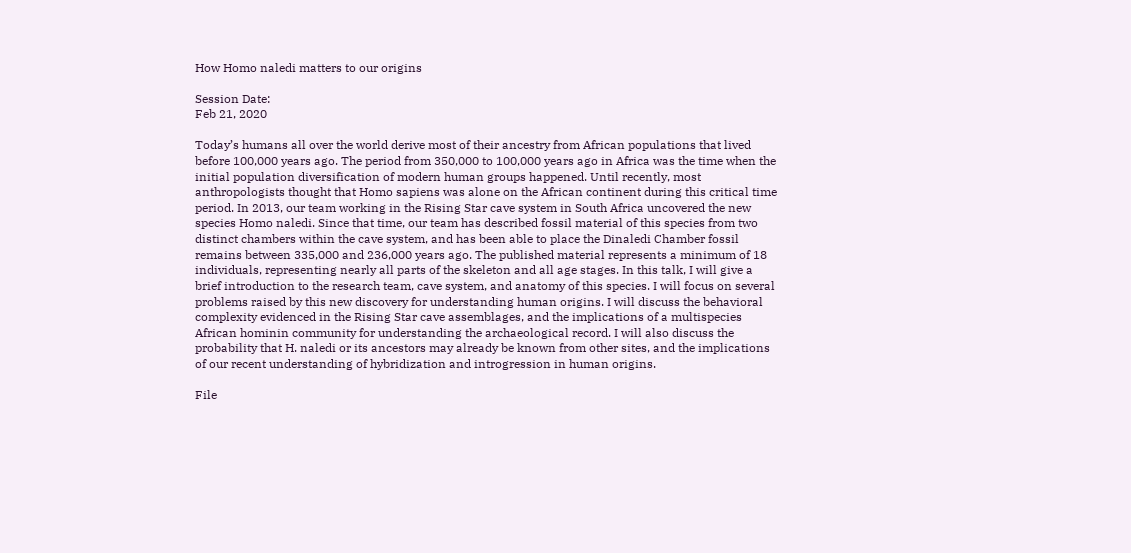How Homo naledi matters to our origins

Session Date:
Feb 21, 2020

Today’s humans all over the world derive most of their ancestry from African populations that lived before 100,000 years ago. The period from 350,000 to 100,000 years ago in Africa was the time when the initial population diversification of modern human groups happened. Until recently, most anthropologists thought that Homo sapiens was alone on the African continent during this critical time period. In 2013, our team working in the Rising Star cave system in South Africa uncovered the new species Homo naledi. Since that time, our team has described fossil material of this species from two distinct chambers within the cave system, and has been able to place the Dinaledi Chamber fossil remains between 335,000 and 236,000 years ago. The published material represents a minimum of 18 individuals, representing nearly all parts of the skeleton and all age stages. In this talk, I will give a brief introduction to the research team, cave system, and anatomy of this species. I will focus on several problems raised by this new discovery for understanding human origins. I will discuss the behavioral complexity evidenced in the Rising Star cave assemblages, and the implications of a multispecies African hominin community for understanding the archaeological record. I will also discuss the probability that H. naledi or its ancestors may already be known from other sites, and the implications of our recent understanding of hybridization and introgression in human origins.

File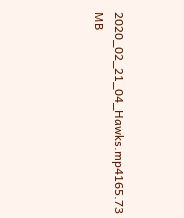2020_02_21_04_Hawks.mp4165.73 MB